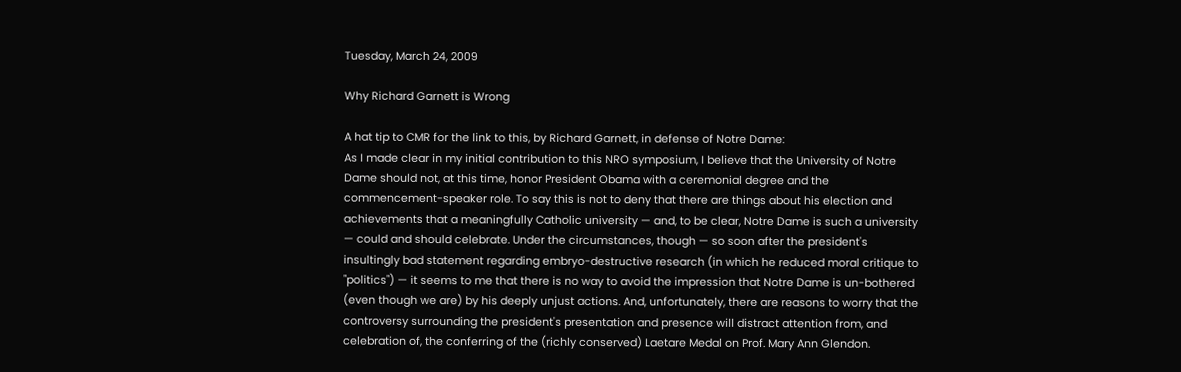Tuesday, March 24, 2009

Why Richard Garnett is Wrong

A hat tip to CMR for the link to this, by Richard Garnett, in defense of Notre Dame:
As I made clear in my initial contribution to this NRO symposium, I believe that the University of Notre Dame should not, at this time, honor President Obama with a ceremonial degree and the commencement-speaker role. To say this is not to deny that there are things about his election and achievements that a meaningfully Catholic university — and, to be clear, Notre Dame is such a university — could and should celebrate. Under the circumstances, though — so soon after the president's insultingly bad statement regarding embryo-destructive research (in which he reduced moral critique to "politics") — it seems to me that there is no way to avoid the impression that Notre Dame is un-bothered (even though we are) by his deeply unjust actions. And, unfortunately, there are reasons to worry that the controversy surrounding the president's presentation and presence will distract attention from, and celebration of, the conferring of the (richly conserved) Laetare Medal on Prof. Mary Ann Glendon.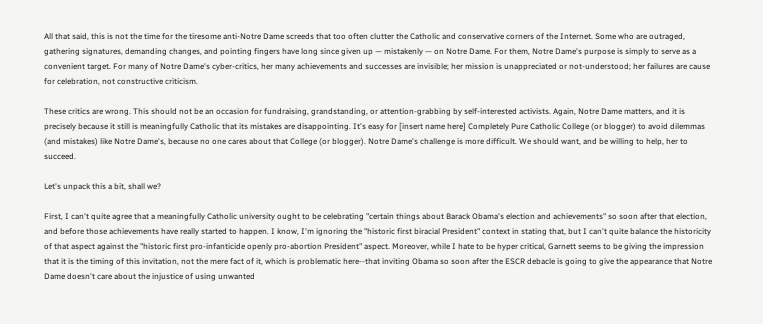All that said, this is not the time for the tiresome anti-Notre Dame screeds that too often clutter the Catholic and conservative corners of the Internet. Some who are outraged, gathering signatures, demanding changes, and pointing fingers have long since given up — mistakenly — on Notre Dame. For them, Notre Dame's purpose is simply to serve as a convenient target. For many of Notre Dame's cyber-critics, her many achievements and successes are invisible; her mission is unappreciated or not-understood; her failures are cause for celebration, not constructive criticism.

These critics are wrong. This should not be an occasion for fundraising, grandstanding, or attention-grabbing by self-interested activists. Again, Notre Dame matters, and it is precisely because it still is meaningfully Catholic that its mistakes are disappointing. It's easy for [insert name here] Completely Pure Catholic College (or blogger) to avoid dilemmas (and mistakes) like Notre Dame's, because no one cares about that College (or blogger). Notre Dame's challenge is more difficult. We should want, and be willing to help, her to succeed.

Let's unpack this a bit, shall we?

First, I can't quite agree that a meaningfully Catholic university ought to be celebrating "certain things about Barack Obama's election and achievements" so soon after that election, and before those achievements have really started to happen. I know, I'm ignoring the "historic first biracial President" context in stating that, but I can't quite balance the historicity of that aspect against the "historic first pro-infanticide openly pro-abortion President" aspect. Moreover, while I hate to be hyper critical, Garnett seems to be giving the impression that it is the timing of this invitation, not the mere fact of it, which is problematic here--that inviting Obama so soon after the ESCR debacle is going to give the appearance that Notre Dame doesn't care about the injustice of using unwanted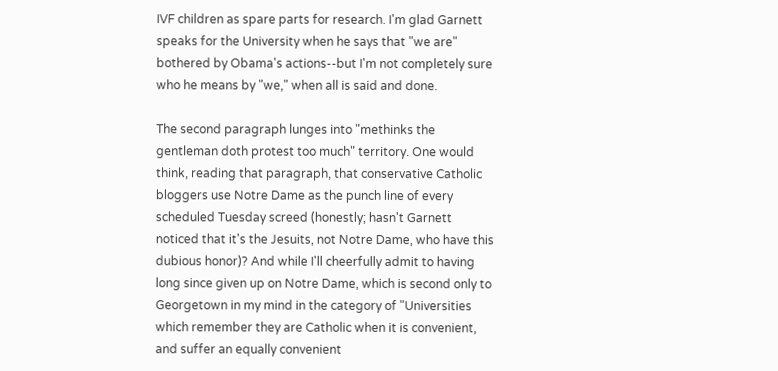IVF children as spare parts for research. I'm glad Garnett speaks for the University when he says that "we are" bothered by Obama's actions--but I'm not completely sure who he means by "we," when all is said and done.

The second paragraph lunges into "methinks the gentleman doth protest too much" territory. One would think, reading that paragraph, that conservative Catholic bloggers use Notre Dame as the punch line of every scheduled Tuesday screed (honestly; hasn't Garnett noticed that it's the Jesuits, not Notre Dame, who have this dubious honor)? And while I'll cheerfully admit to having long since given up on Notre Dame, which is second only to Georgetown in my mind in the category of "Universities which remember they are Catholic when it is convenient, and suffer an equally convenient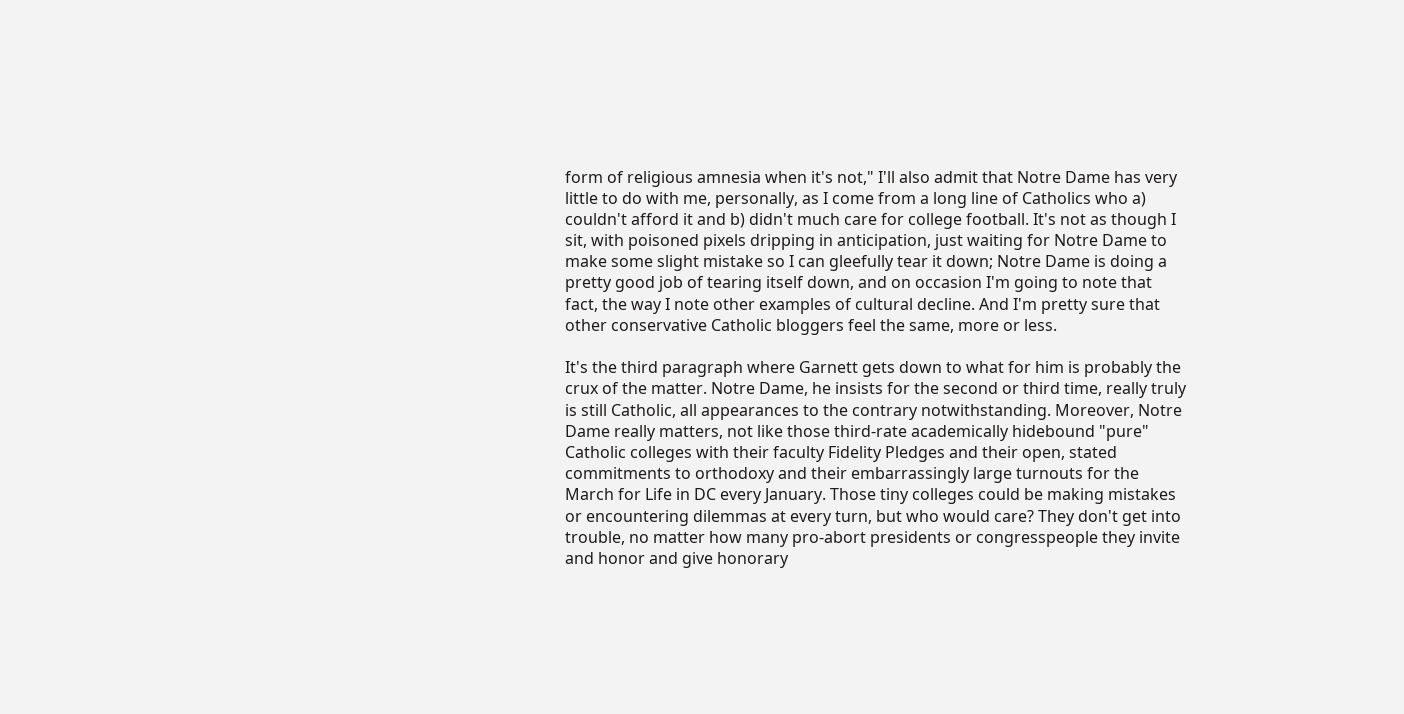form of religious amnesia when it's not," I'll also admit that Notre Dame has very little to do with me, personally, as I come from a long line of Catholics who a) couldn't afford it and b) didn't much care for college football. It's not as though I sit, with poisoned pixels dripping in anticipation, just waiting for Notre Dame to make some slight mistake so I can gleefully tear it down; Notre Dame is doing a pretty good job of tearing itself down, and on occasion I'm going to note that fact, the way I note other examples of cultural decline. And I'm pretty sure that other conservative Catholic bloggers feel the same, more or less.

It's the third paragraph where Garnett gets down to what for him is probably the crux of the matter. Notre Dame, he insists for the second or third time, really truly is still Catholic, all appearances to the contrary notwithstanding. Moreover, Notre Dame really matters, not like those third-rate academically hidebound "pure" Catholic colleges with their faculty Fidelity Pledges and their open, stated commitments to orthodoxy and their embarrassingly large turnouts for the March for Life in DC every January. Those tiny colleges could be making mistakes or encountering dilemmas at every turn, but who would care? They don't get into trouble, no matter how many pro-abort presidents or congresspeople they invite and honor and give honorary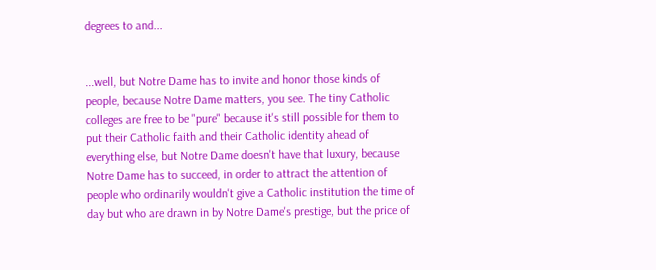degrees to and...


...well, but Notre Dame has to invite and honor those kinds of people, because Notre Dame matters, you see. The tiny Catholic colleges are free to be "pure" because it's still possible for them to put their Catholic faith and their Catholic identity ahead of everything else, but Notre Dame doesn't have that luxury, because Notre Dame has to succeed, in order to attract the attention of people who ordinarily wouldn't give a Catholic institution the time of day but who are drawn in by Notre Dame's prestige, but the price of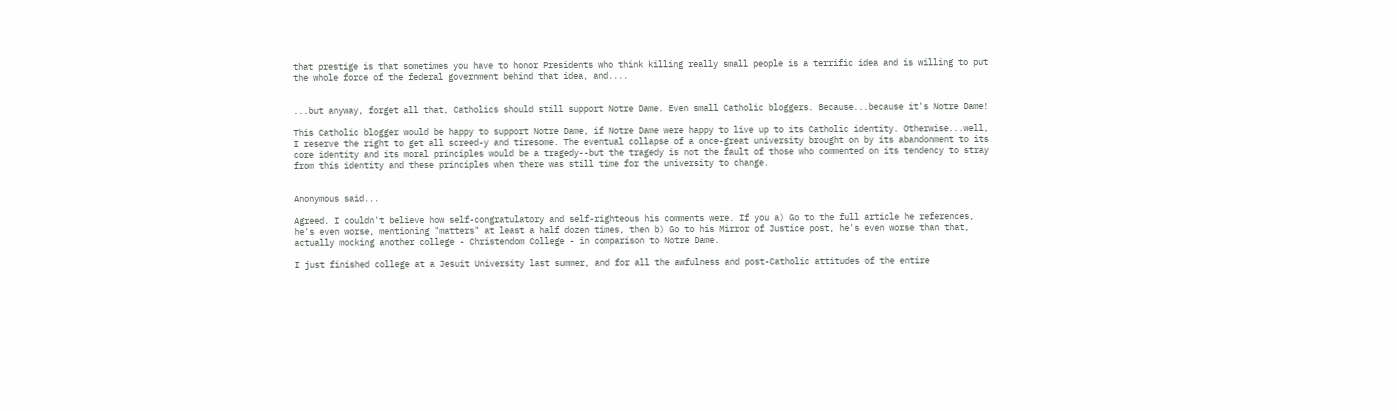that prestige is that sometimes you have to honor Presidents who think killing really small people is a terrific idea and is willing to put the whole force of the federal government behind that idea, and....


...but anyway, forget all that, Catholics should still support Notre Dame. Even small Catholic bloggers. Because...because it's Notre Dame!

This Catholic blogger would be happy to support Notre Dame, if Notre Dame were happy to live up to its Catholic identity. Otherwise...well, I reserve the right to get all screed-y and tiresome. The eventual collapse of a once-great university brought on by its abandonment to its core identity and its moral principles would be a tragedy--but the tragedy is not the fault of those who commented on its tendency to stray from this identity and these principles when there was still time for the university to change.


Anonymous said...

Agreed. I couldn't believe how self-congratulatory and self-righteous his comments were. If you a) Go to the full article he references, he's even worse, mentioning "matters" at least a half dozen times, then b) Go to his Mirror of Justice post, he's even worse than that, actually mocking another college - Christendom College - in comparison to Notre Dame.

I just finished college at a Jesuit University last summer, and for all the awfulness and post-Catholic attitudes of the entire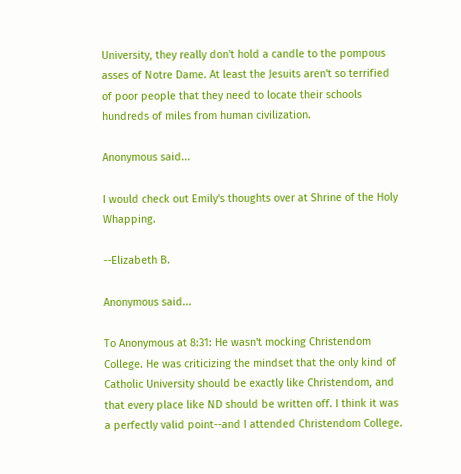University, they really don't hold a candle to the pompous asses of Notre Dame. At least the Jesuits aren't so terrified of poor people that they need to locate their schools hundreds of miles from human civilization.

Anonymous said...

I would check out Emily's thoughts over at Shrine of the Holy Whapping.

--Elizabeth B.

Anonymous said...

To Anonymous at 8:31: He wasn't mocking Christendom College. He was criticizing the mindset that the only kind of Catholic University should be exactly like Christendom, and that every place like ND should be written off. I think it was a perfectly valid point--and I attended Christendom College.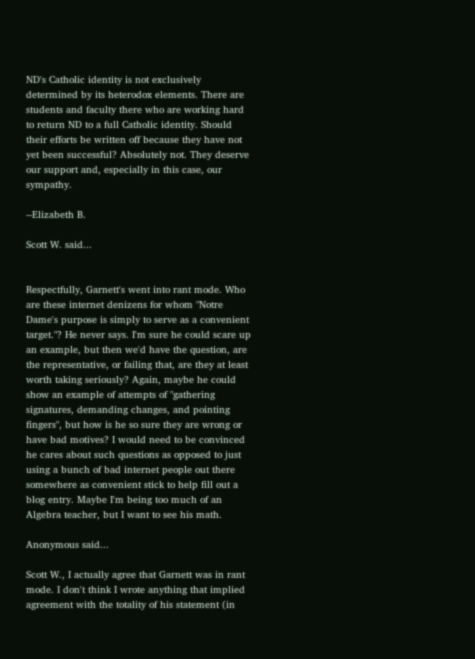ND's Catholic identity is not exclusively determined by its heterodox elements. There are students and faculty there who are working hard to return ND to a full Catholic identity. Should their efforts be written off because they have not yet been successful? Absolutely not. They deserve our support and, especially in this case, our sympathy.

--Elizabeth B.

Scott W. said...


Respectfully, Garnett's went into rant mode. Who are these internet denizens for whom "Notre Dame's purpose is simply to serve as a convenient target."? He never says. I'm sure he could scare up an example, but then we'd have the question, are the representative, or failing that, are they at least worth taking seriously? Again, maybe he could show an example of attempts of "gathering signatures, demanding changes, and pointing fingers", but how is he so sure they are wrong or have bad motives? I would need to be convinced he cares about such questions as opposed to just using a bunch of bad internet people out there somewhere as convenient stick to help fill out a blog entry. Maybe I'm being too much of an Algebra teacher, but I want to see his math.

Anonymous said...

Scott W., I actually agree that Garnett was in rant mode. I don't think I wrote anything that implied agreement with the totality of his statement (in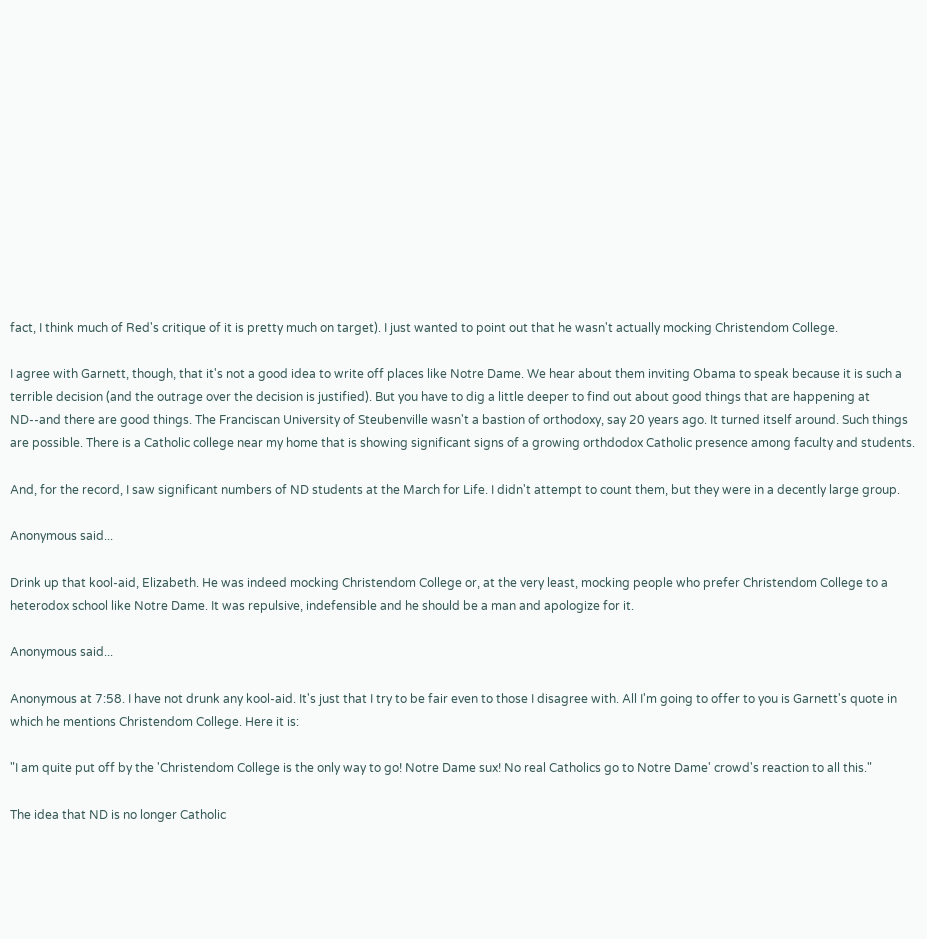fact, I think much of Red's critique of it is pretty much on target). I just wanted to point out that he wasn't actually mocking Christendom College.

I agree with Garnett, though, that it's not a good idea to write off places like Notre Dame. We hear about them inviting Obama to speak because it is such a terrible decision (and the outrage over the decision is justified). But you have to dig a little deeper to find out about good things that are happening at ND--and there are good things. The Franciscan University of Steubenville wasn't a bastion of orthodoxy, say 20 years ago. It turned itself around. Such things are possible. There is a Catholic college near my home that is showing significant signs of a growing orthdodox Catholic presence among faculty and students.

And, for the record, I saw significant numbers of ND students at the March for Life. I didn't attempt to count them, but they were in a decently large group.

Anonymous said...

Drink up that kool-aid, Elizabeth. He was indeed mocking Christendom College or, at the very least, mocking people who prefer Christendom College to a heterodox school like Notre Dame. It was repulsive, indefensible and he should be a man and apologize for it.

Anonymous said...

Anonymous at 7:58. I have not drunk any kool-aid. It's just that I try to be fair even to those I disagree with. All I'm going to offer to you is Garnett's quote in which he mentions Christendom College. Here it is:

"I am quite put off by the 'Christendom College is the only way to go! Notre Dame sux! No real Catholics go to Notre Dame' crowd's reaction to all this."

The idea that ND is no longer Catholic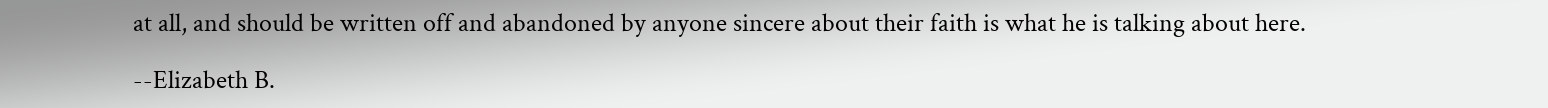at all, and should be written off and abandoned by anyone sincere about their faith is what he is talking about here.

--Elizabeth B.